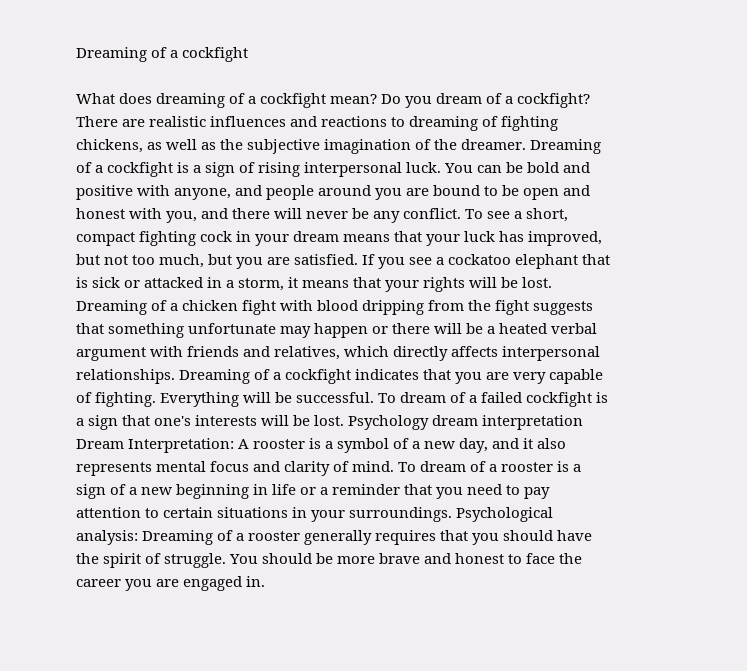Dreaming of a cockfight

What does dreaming of a cockfight mean? Do you dream of a cockfight? There are realistic influences and reactions to dreaming of fighting chickens, as well as the subjective imagination of the dreamer. Dreaming of a cockfight is a sign of rising interpersonal luck. You can be bold and positive with anyone, and people around you are bound to be open and honest with you, and there will never be any conflict. To see a short, compact fighting cock in your dream means that your luck has improved, but not too much, but you are satisfied. If you see a cockatoo elephant that is sick or attacked in a storm, it means that your rights will be lost. Dreaming of a chicken fight with blood dripping from the fight suggests that something unfortunate may happen or there will be a heated verbal argument with friends and relatives, which directly affects interpersonal relationships. Dreaming of a cockfight indicates that you are very capable of fighting. Everything will be successful. To dream of a failed cockfight is a sign that one's interests will be lost. Psychology dream interpretation Dream Interpretation: A rooster is a symbol of a new day, and it also represents mental focus and clarity of mind. To dream of a rooster is a sign of a new beginning in life or a reminder that you need to pay attention to certain situations in your surroundings. Psychological analysis: Dreaming of a rooster generally requires that you should have the spirit of struggle. You should be more brave and honest to face the career you are engaged in.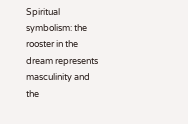Spiritual symbolism: the rooster in the dream represents masculinity and the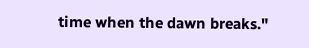time when the dawn breaks."